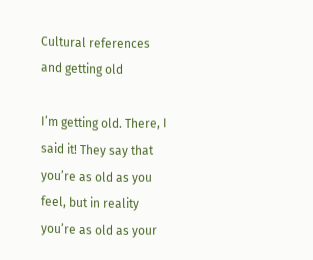Cultural references and getting old

I’m getting old. There, I said it! They say that you’re as old as you feel, but in reality you’re as old as your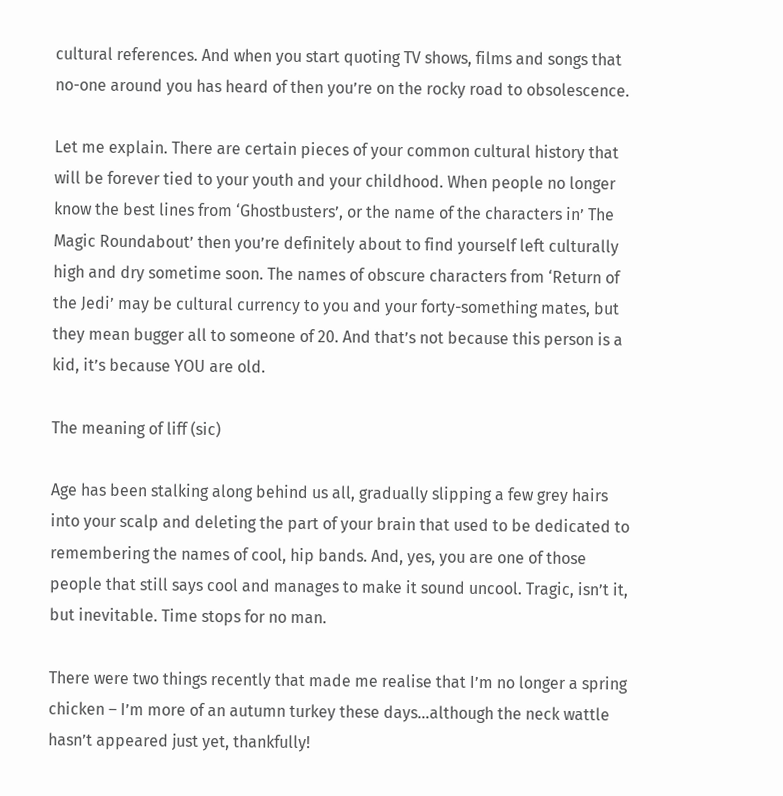cultural references. And when you start quoting TV shows, films and songs that no-one around you has heard of then you’re on the rocky road to obsolescence.

Let me explain. There are certain pieces of your common cultural history that will be forever tied to your youth and your childhood. When people no longer know the best lines from ‘Ghostbusters’, or the name of the characters in’ The Magic Roundabout’ then you’re definitely about to find yourself left culturally high and dry sometime soon. The names of obscure characters from ‘Return of the Jedi’ may be cultural currency to you and your forty-something mates, but they mean bugger all to someone of 20. And that’s not because this person is a kid, it’s because YOU are old.

The meaning of liff (sic)

Age has been stalking along behind us all, gradually slipping a few grey hairs into your scalp and deleting the part of your brain that used to be dedicated to remembering the names of cool, hip bands. And, yes, you are one of those people that still says cool and manages to make it sound uncool. Tragic, isn’t it, but inevitable. Time stops for no man.

There were two things recently that made me realise that I’m no longer a spring chicken – I’m more of an autumn turkey these days…although the neck wattle hasn’t appeared just yet, thankfully!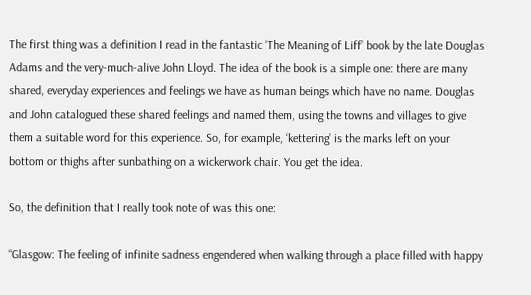The first thing was a definition I read in the fantastic ‘The Meaning of Liff’ book by the late Douglas Adams and the very-much-alive John Lloyd. The idea of the book is a simple one: there are many shared, everyday experiences and feelings we have as human beings which have no name. Douglas and John catalogued these shared feelings and named them, using the towns and villages to give them a suitable word for this experience. So, for example, ‘kettering’ is the marks left on your bottom or thighs after sunbathing on a wickerwork chair. You get the idea.

So, the definition that I really took note of was this one:

“Glasgow: The feeling of infinite sadness engendered when walking through a place filled with happy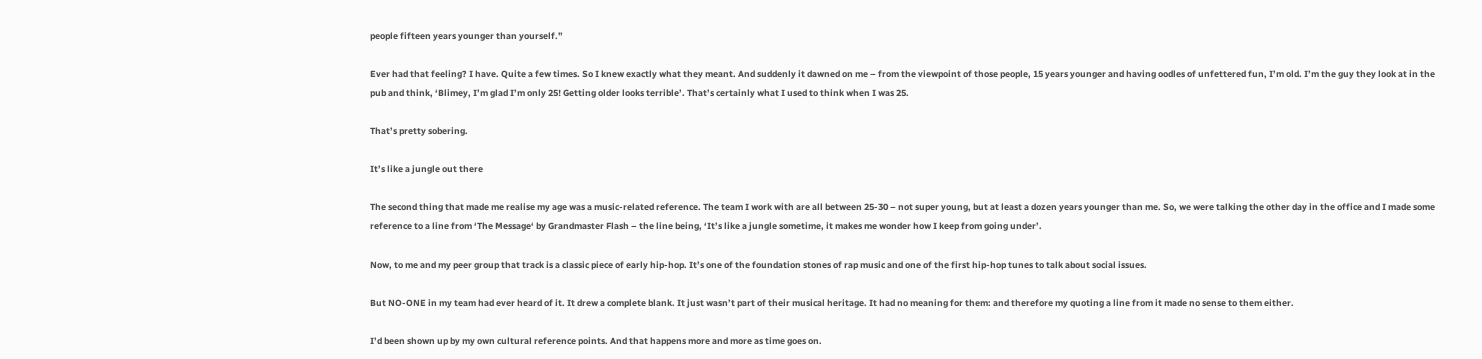people fifteen years younger than yourself.”

Ever had that feeling? I have. Quite a few times. So I knew exactly what they meant. And suddenly it dawned on me – from the viewpoint of those people, 15 years younger and having oodles of unfettered fun, I’m old. I’m the guy they look at in the pub and think, ‘Blimey, I’m glad I’m only 25! Getting older looks terrible’. That’s certainly what I used to think when I was 25.

That’s pretty sobering.

It’s like a jungle out there

The second thing that made me realise my age was a music-related reference. The team I work with are all between 25-30 – not super young, but at least a dozen years younger than me. So, we were talking the other day in the office and I made some reference to a line from ‘The Message‘ by Grandmaster Flash – the line being, ‘It’s like a jungle sometime, it makes me wonder how I keep from going under’.

Now, to me and my peer group that track is a classic piece of early hip-hop. It’s one of the foundation stones of rap music and one of the first hip-hop tunes to talk about social issues.

But NO-ONE in my team had ever heard of it. It drew a complete blank. It just wasn’t part of their musical heritage. It had no meaning for them: and therefore my quoting a line from it made no sense to them either.

I’d been shown up by my own cultural reference points. And that happens more and more as time goes on.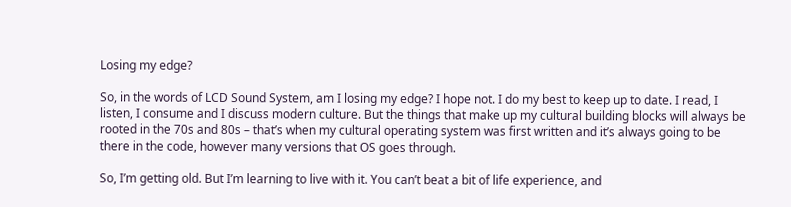Losing my edge?

So, in the words of LCD Sound System, am I losing my edge? I hope not. I do my best to keep up to date. I read, I listen, I consume and I discuss modern culture. But the things that make up my cultural building blocks will always be rooted in the 70s and 80s – that’s when my cultural operating system was first written and it’s always going to be there in the code, however many versions that OS goes through.

So, I’m getting old. But I’m learning to live with it. You can’t beat a bit of life experience, and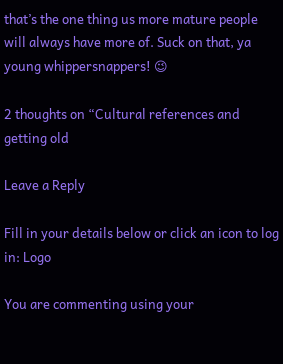that’s the one thing us more mature people will always have more of. Suck on that, ya young whippersnappers! 😉

2 thoughts on “Cultural references and getting old

Leave a Reply

Fill in your details below or click an icon to log in: Logo

You are commenting using your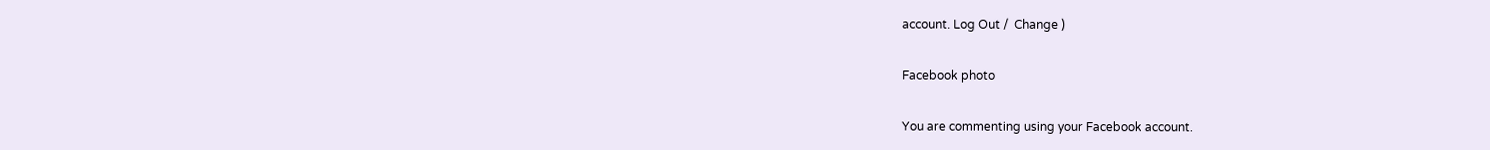account. Log Out /  Change )

Facebook photo

You are commenting using your Facebook account.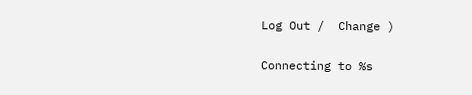Log Out /  Change )

Connecting to %s